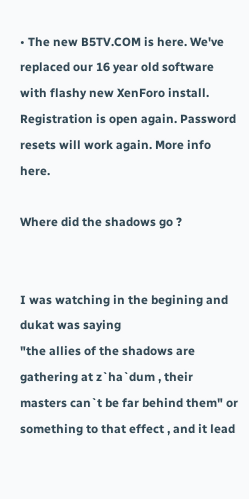• The new B5TV.COM is here. We've replaced our 16 year old software with flashy new XenForo install. Registration is open again. Password resets will work again. More info here.

Where did the shadows go ?


I was watching in the begining and dukat was saying
"the allies of the shadows are gathering at z`ha`dum , their masters can`t be far behind them" or something to that effect , and it lead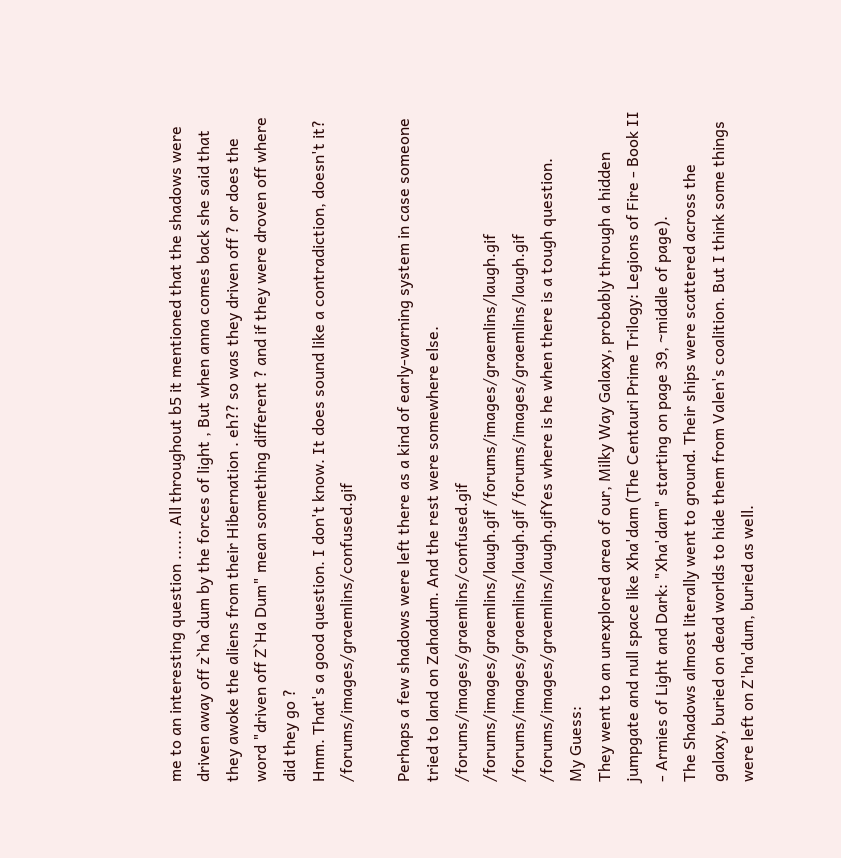me to an interesting question ...... All throughout b5 it mentioned that the shadows were driven away off z`ha`dum by the forces of light , But when anna comes back she said that they awoke the aliens from their Hibernation . eh?? so was they driven off ? or does the word "driven off Z`Ha Dum" mean something different ? and if they were droven off where did they go ?
Hmm. That's a good question. I don't know. It does sound like a contradiction, doesn't it? /forums/images/graemlins/confused.gif

Perhaps a few shadows were left there as a kind of early-warning system in case someone tried to land on Zahadum. And the rest were somewhere else. /forums/images/graemlins/confused.gif
/forums/images/graemlins/laugh.gif /forums/images/graemlins/laugh.gif /forums/images/graemlins/laugh.gif /forums/images/graemlins/laugh.gif /forums/images/graemlins/laugh.gifYes where is he when there is a tough question.
My Guess:
They went to an unexplored area of our, Milky Way Galaxy, probably through a hidden jumpgate and null space like Xha'dam (The Centauri Prime Trilogy: Legions of Fire - Book II - Armies of Light and Dark: "Xha'dam" starting on page 39, ~middle of page).
The Shadows almost literally went to ground. Their ships were scattered across the galaxy, buried on dead worlds to hide them from Valen's coalition. But I think some things were left on Z'ha'dum, buried as well.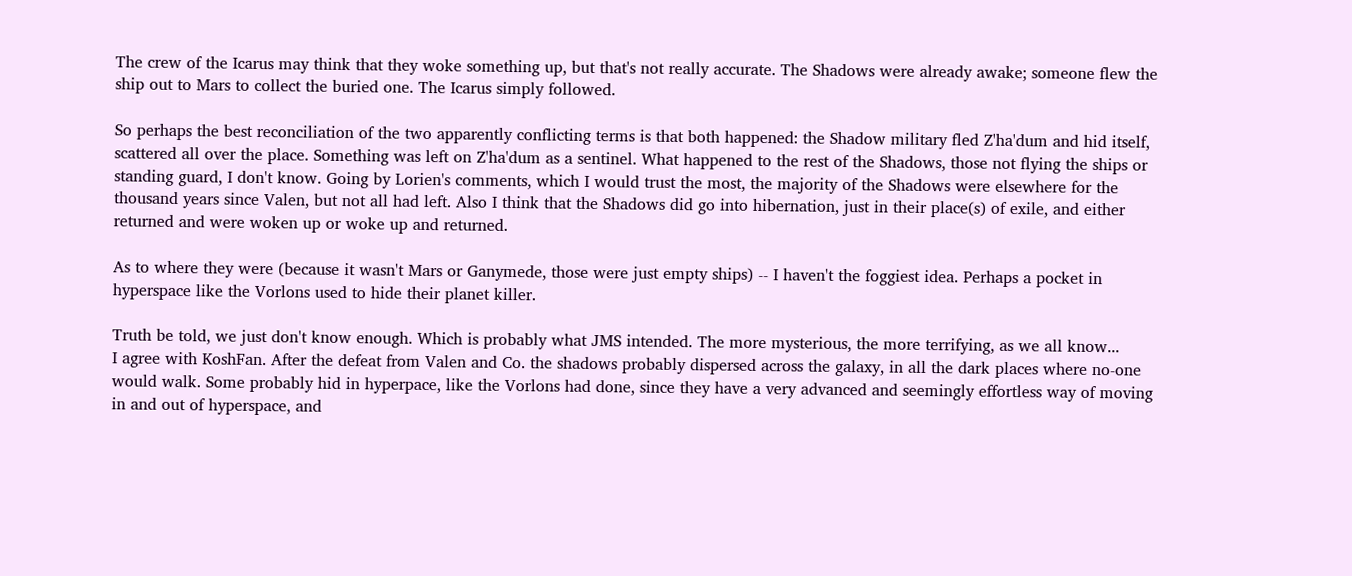The crew of the Icarus may think that they woke something up, but that's not really accurate. The Shadows were already awake; someone flew the ship out to Mars to collect the buried one. The Icarus simply followed.

So perhaps the best reconciliation of the two apparently conflicting terms is that both happened: the Shadow military fled Z'ha'dum and hid itself, scattered all over the place. Something was left on Z'ha'dum as a sentinel. What happened to the rest of the Shadows, those not flying the ships or standing guard, I don't know. Going by Lorien's comments, which I would trust the most, the majority of the Shadows were elsewhere for the thousand years since Valen, but not all had left. Also I think that the Shadows did go into hibernation, just in their place(s) of exile, and either returned and were woken up or woke up and returned.

As to where they were (because it wasn't Mars or Ganymede, those were just empty ships) -- I haven't the foggiest idea. Perhaps a pocket in hyperspace like the Vorlons used to hide their planet killer.

Truth be told, we just don't know enough. Which is probably what JMS intended. The more mysterious, the more terrifying, as we all know...
I agree with KoshFan. After the defeat from Valen and Co. the shadows probably dispersed across the galaxy, in all the dark places where no-one would walk. Some probably hid in hyperpace, like the Vorlons had done, since they have a very advanced and seemingly effortless way of moving in and out of hyperspace, and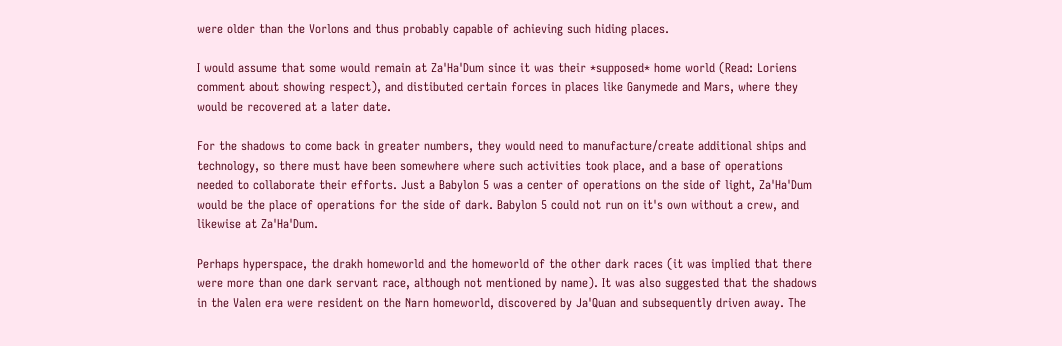were older than the Vorlons and thus probably capable of achieving such hiding places.

I would assume that some would remain at Za'Ha'Dum since it was their *supposed* home world (Read: Loriens comment about showing respect), and distibuted certain forces in places like Ganymede and Mars, where they would be recovered at a later date.

For the shadows to come back in greater numbers, they would need to manufacture/create additional ships and technology, so there must have been somewhere where such activities took place, and a base of operations needed to collaborate their efforts. Just a Babylon 5 was a center of operations on the side of light, Za'Ha'Dum would be the place of operations for the side of dark. Babylon 5 could not run on it's own without a crew, and likewise at Za'Ha'Dum.

Perhaps hyperspace, the drakh homeworld and the homeworld of the other dark races (it was implied that there were more than one dark servant race, although not mentioned by name). It was also suggested that the shadows in the Valen era were resident on the Narn homeworld, discovered by Ja'Quan and subsequently driven away. The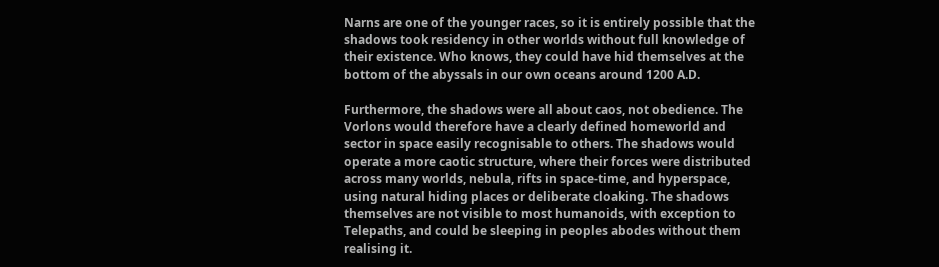Narns are one of the younger races, so it is entirely possible that the shadows took residency in other worlds without full knowledge of their existence. Who knows, they could have hid themselves at the bottom of the abyssals in our own oceans around 1200 A.D.

Furthermore, the shadows were all about caos, not obedience. The Vorlons would therefore have a clearly defined homeworld and sector in space easily recognisable to others. The shadows would operate a more caotic structure, where their forces were distributed across many worlds, nebula, rifts in space-time, and hyperspace, using natural hiding places or deliberate cloaking. The shadows themselves are not visible to most humanoids, with exception to Telepaths, and could be sleeping in peoples abodes without them realising it.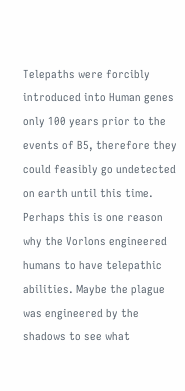Telepaths were forcibly introduced into Human genes only 100 years prior to the events of B5, therefore they could feasibly go undetected on earth until this time. Perhaps this is one reason why the Vorlons engineered humans to have telepathic abilities. Maybe the plague was engineered by the shadows to see what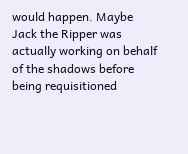would happen. Maybe Jack the Ripper was actually working on behalf of the shadows before being requisitioned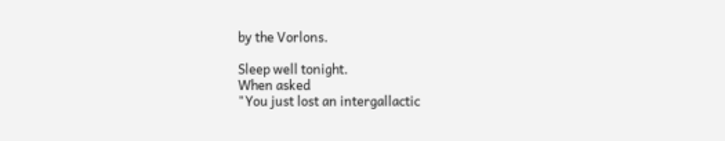by the Vorlons.

Sleep well tonight.
When asked
"You just lost an intergallactic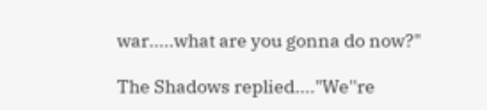war.....what are you gonna do now?"

The Shadows replied...."We''re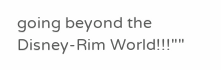going beyond the Disney-Rim World!!!""